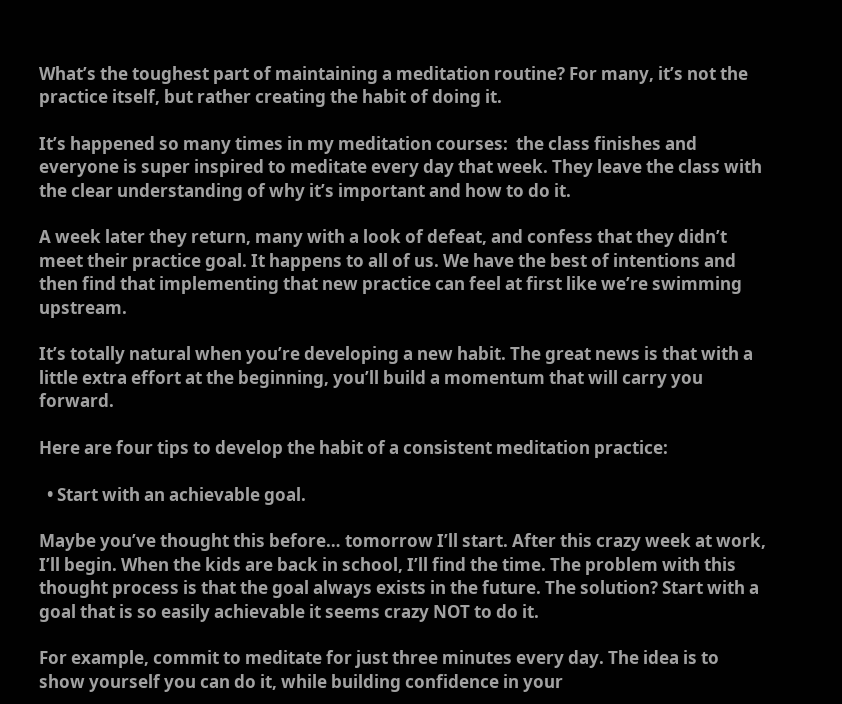What’s the toughest part of maintaining a meditation routine? For many, it’s not the practice itself, but rather creating the habit of doing it.

It’s happened so many times in my meditation courses:  the class finishes and everyone is super inspired to meditate every day that week. They leave the class with the clear understanding of why it’s important and how to do it.

A week later they return, many with a look of defeat, and confess that they didn’t meet their practice goal. It happens to all of us. We have the best of intentions and then find that implementing that new practice can feel at first like we’re swimming upstream.

It’s totally natural when you’re developing a new habit. The great news is that with a little extra effort at the beginning, you’ll build a momentum that will carry you forward.

Here are four tips to develop the habit of a consistent meditation practice:

  • Start with an achievable goal.

Maybe you’ve thought this before… tomorrow I’ll start. After this crazy week at work, I’ll begin. When the kids are back in school, I’ll find the time. The problem with this thought process is that the goal always exists in the future. The solution? Start with a goal that is so easily achievable it seems crazy NOT to do it.

For example, commit to meditate for just three minutes every day. The idea is to show yourself you can do it, while building confidence in your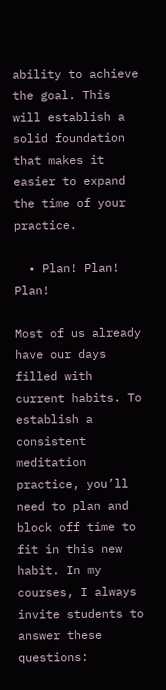ability to achieve the goal. This will establish a solid foundation that makes it easier to expand the time of your practice.

  • Plan! Plan! Plan!

Most of us already have our days filled with current habits. To establish a consistent meditation practice, you’ll need to plan and block off time to fit in this new habit. In my courses, I always invite students to answer these questions: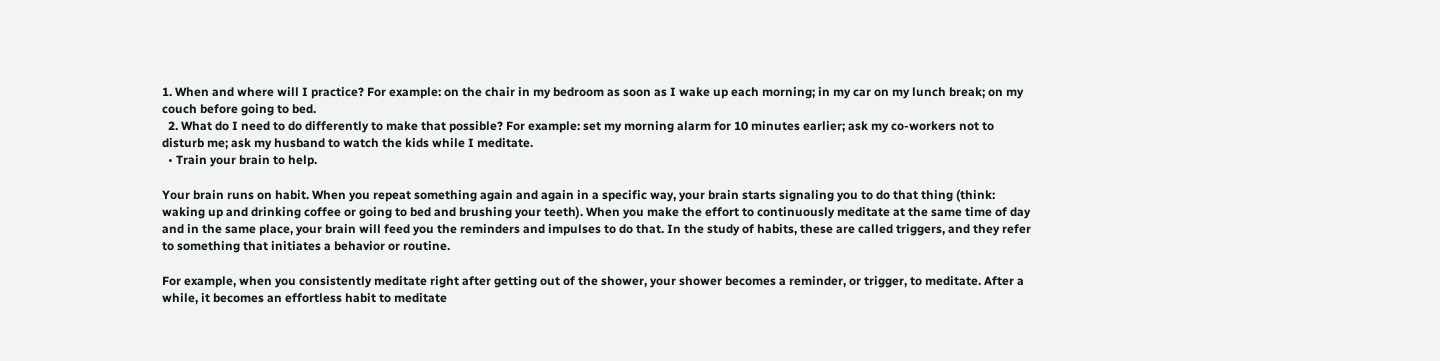1. When and where will I practice? For example: on the chair in my bedroom as soon as I wake up each morning; in my car on my lunch break; on my couch before going to bed.
  2. What do I need to do differently to make that possible? For example: set my morning alarm for 10 minutes earlier; ask my co-workers not to disturb me; ask my husband to watch the kids while I meditate.
  • Train your brain to help.

Your brain runs on habit. When you repeat something again and again in a specific way, your brain starts signaling you to do that thing (think: waking up and drinking coffee or going to bed and brushing your teeth). When you make the effort to continuously meditate at the same time of day and in the same place, your brain will feed you the reminders and impulses to do that. In the study of habits, these are called triggers, and they refer to something that initiates a behavior or routine.

For example, when you consistently meditate right after getting out of the shower, your shower becomes a reminder, or trigger, to meditate. After a while, it becomes an effortless habit to meditate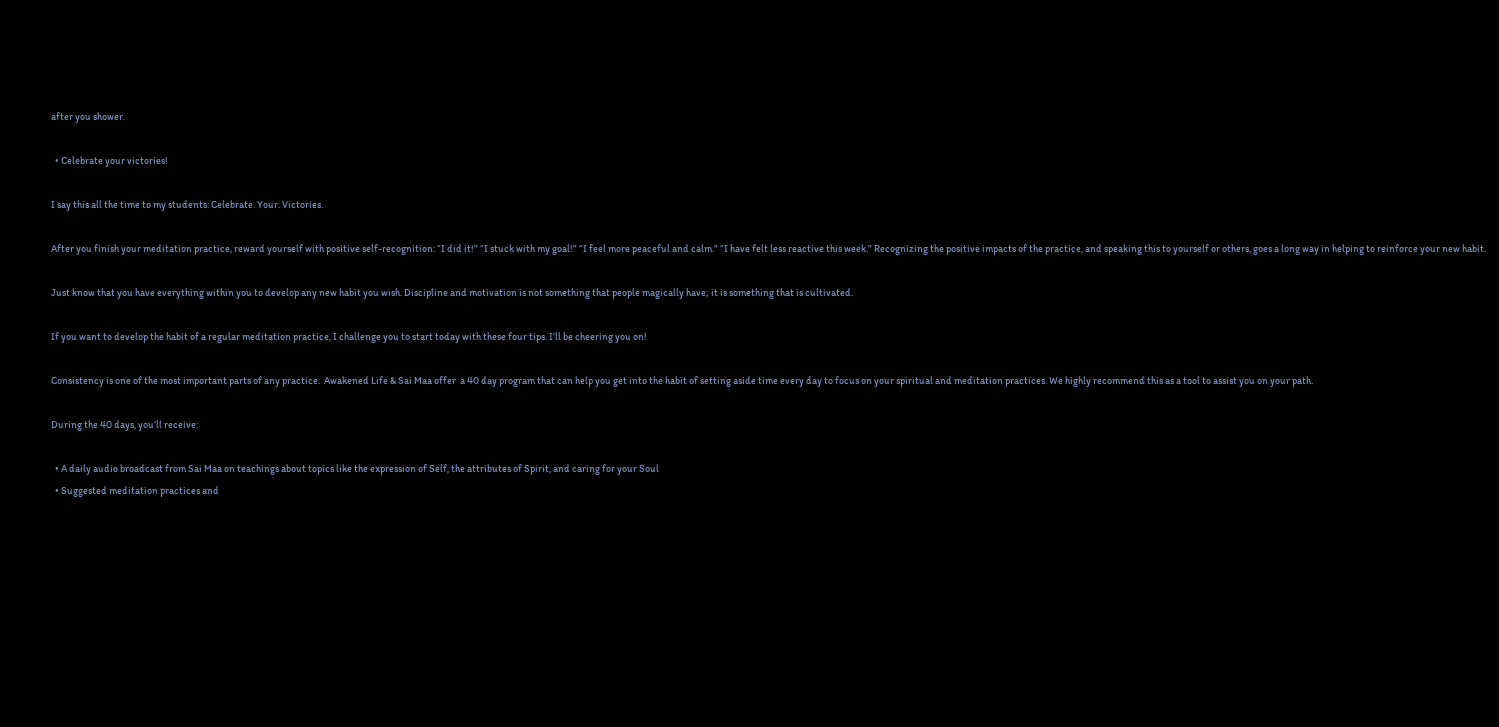after you shower.

  • Celebrate your victories!

I say this all the time to my students: Celebrate. Your. Victories.

After you finish your meditation practice, reward yourself with positive self-recognition: “I did it!” “I stuck with my goal!” “I feel more peaceful and calm.” “I have felt less reactive this week.” Recognizing the positive impacts of the practice, and speaking this to yourself or others, goes a long way in helping to reinforce your new habit.

Just know that you have everything within you to develop any new habit you wish. Discipline and motivation is not something that people magically have; it is something that is cultivated.

If you want to develop the habit of a regular meditation practice, I challenge you to start today with these four tips. I’ll be cheering you on!

Consistency is one of the most important parts of any practice.  Awakened Life & Sai Maa offer  a 40 day program that can help you get into the habit of setting aside time every day to focus on your spiritual and meditation practices. We highly recommend this as a tool to assist you on your path.

During the 40 days, you’ll receive:

  • A daily audio broadcast from Sai Maa on teachings about topics like the expression of Self, the attributes of Spirit, and caring for your Soul
  • Suggested meditation practices and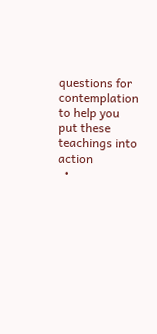questions for contemplation to help you put these teachings into action
  •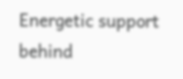Energetic support behind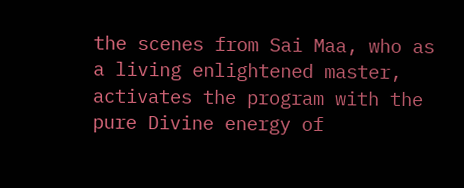the scenes from Sai Maa, who as a living enlightened master, activates the program with the pure Divine energy of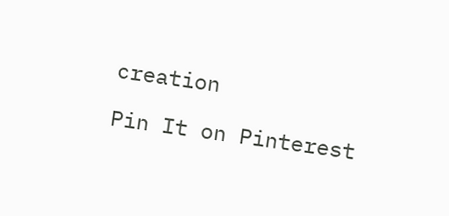creation

Pin It on Pinterest